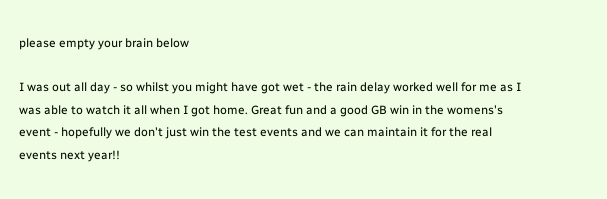please empty your brain below

I was out all day - so whilst you might have got wet - the rain delay worked well for me as I was able to watch it all when I got home. Great fun and a good GB win in the womens's event - hopefully we don't just win the test events and we can maintain it for the real events next year!!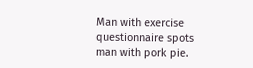Man with exercise questionnaire spots man with pork pie.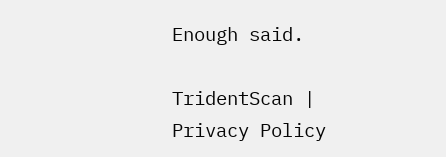Enough said.

TridentScan | Privacy Policy